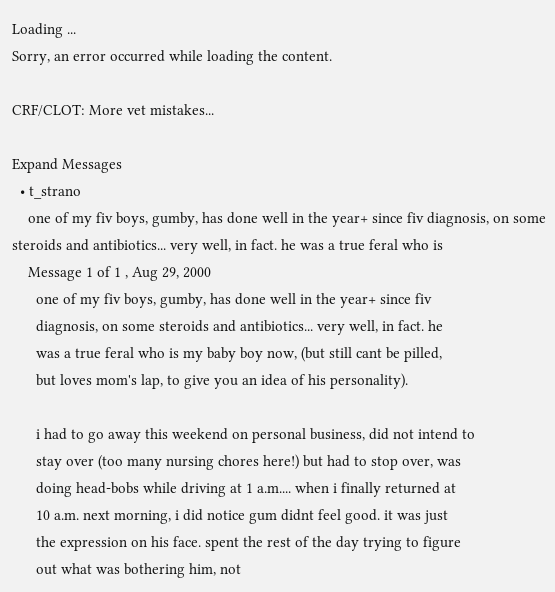Loading ...
Sorry, an error occurred while loading the content.

CRF/CLOT: More vet mistakes...

Expand Messages
  • t_strano
    one of my fiv boys, gumby, has done well in the year+ since fiv diagnosis, on some steroids and antibiotics... very well, in fact. he was a true feral who is
    Message 1 of 1 , Aug 29, 2000
      one of my fiv boys, gumby, has done well in the year+ since fiv
      diagnosis, on some steroids and antibiotics... very well, in fact. he
      was a true feral who is my baby boy now, (but still cant be pilled,
      but loves mom's lap, to give you an idea of his personality).

      i had to go away this weekend on personal business, did not intend to
      stay over (too many nursing chores here!) but had to stop over, was
      doing head-bobs while driving at 1 a.m.... when i finally returned at
      10 a.m. next morning, i did notice gum didnt feel good. it was just
      the expression on his face. spent the rest of the day trying to figure
      out what was bothering him, not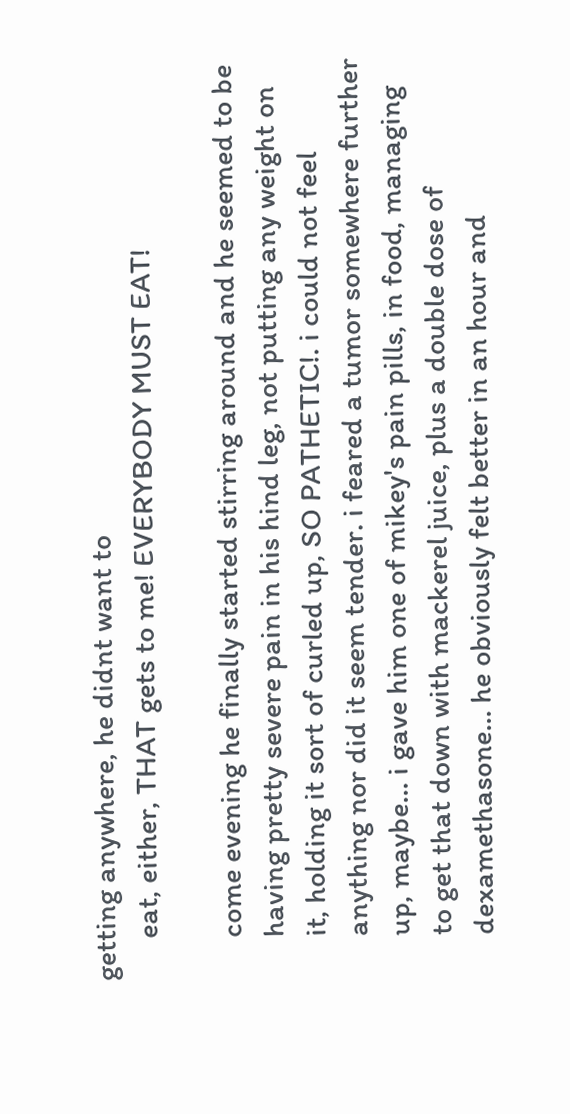getting anywhere, he didnt want to
      eat, either, THAT gets to me! EVERYBODY MUST EAT!

      come evening he finally started stirring around and he seemed to be
      having pretty severe pain in his hind leg, not putting any weight on
      it, holding it sort of curled up, SO PATHETIC!. i could not feel
      anything nor did it seem tender. i feared a tumor somewhere further
      up, maybe... i gave him one of mikey's pain pills, in food, managing
      to get that down with mackerel juice, plus a double dose of
      dexamethasone... he obviously felt better in an hour and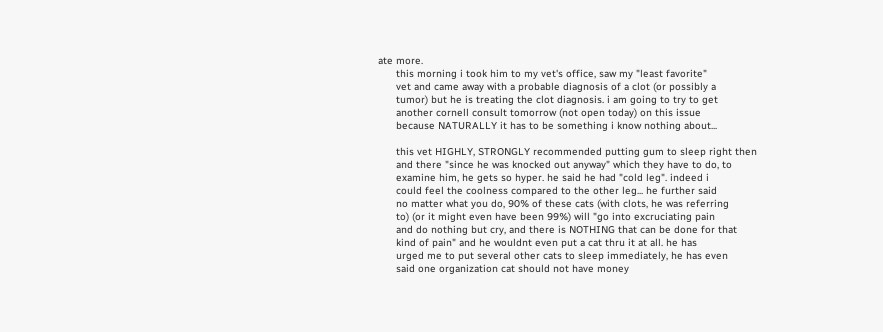ate more.
      this morning i took him to my vet's office, saw my "least favorite"
      vet and came away with a probable diagnosis of a clot (or possibly a
      tumor) but he is treating the clot diagnosis. i am going to try to get
      another cornell consult tomorrow (not open today) on this issue
      because NATURALLY it has to be something i know nothing about...

      this vet HIGHLY, STRONGLY recommended putting gum to sleep right then
      and there "since he was knocked out anyway" which they have to do, to
      examine him, he gets so hyper. he said he had "cold leg". indeed i
      could feel the coolness compared to the other leg... he further said
      no matter what you do, 90% of these cats (with clots, he was referring
      to) (or it might even have been 99%) will "go into excruciating pain
      and do nothing but cry, and there is NOTHING that can be done for that
      kind of pain" and he wouldnt even put a cat thru it at all. he has
      urged me to put several other cats to sleep immediately, he has even
      said one organization cat should not have money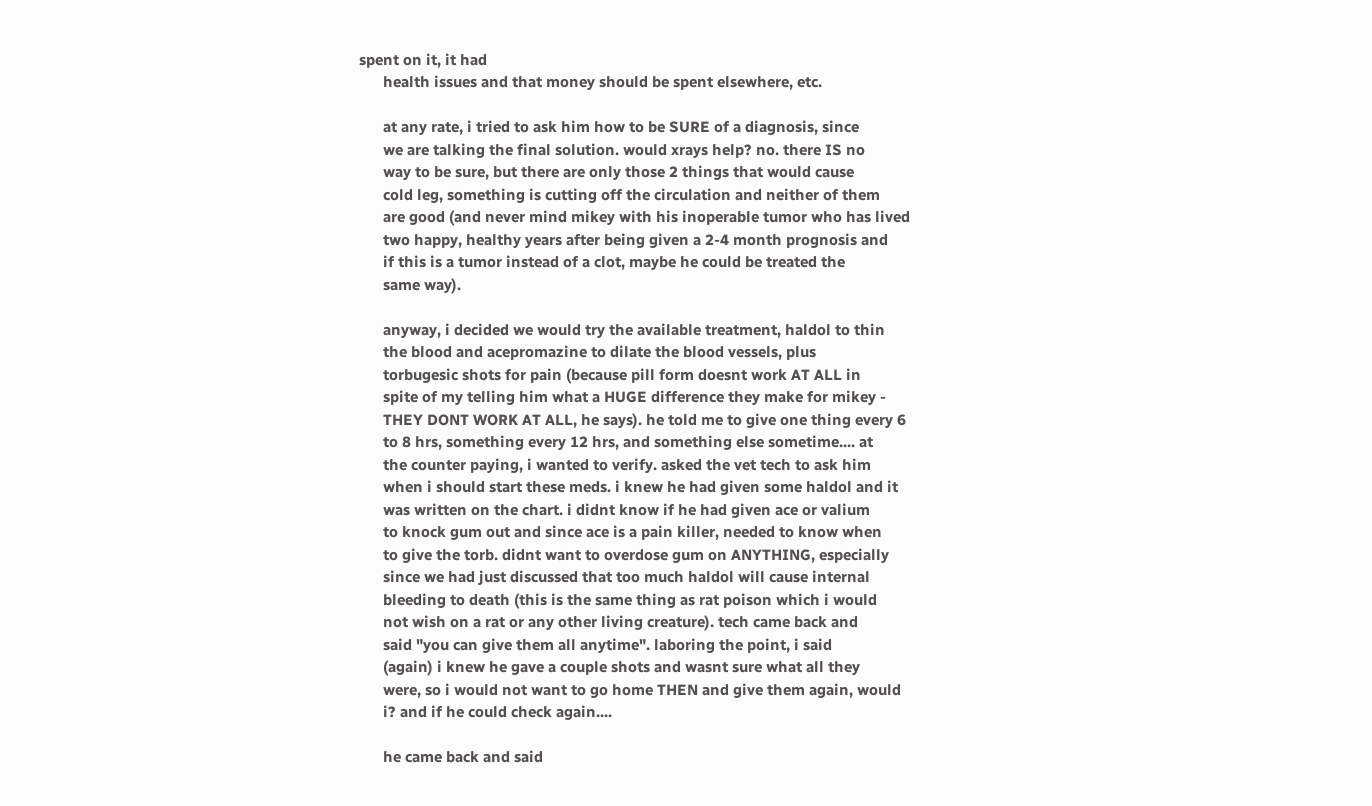spent on it, it had
      health issues and that money should be spent elsewhere, etc.

      at any rate, i tried to ask him how to be SURE of a diagnosis, since
      we are talking the final solution. would xrays help? no. there IS no
      way to be sure, but there are only those 2 things that would cause
      cold leg, something is cutting off the circulation and neither of them
      are good (and never mind mikey with his inoperable tumor who has lived
      two happy, healthy years after being given a 2-4 month prognosis and
      if this is a tumor instead of a clot, maybe he could be treated the
      same way).

      anyway, i decided we would try the available treatment, haldol to thin
      the blood and acepromazine to dilate the blood vessels, plus
      torbugesic shots for pain (because pill form doesnt work AT ALL in
      spite of my telling him what a HUGE difference they make for mikey -
      THEY DONT WORK AT ALL, he says). he told me to give one thing every 6
      to 8 hrs, something every 12 hrs, and something else sometime.... at
      the counter paying, i wanted to verify. asked the vet tech to ask him
      when i should start these meds. i knew he had given some haldol and it
      was written on the chart. i didnt know if he had given ace or valium
      to knock gum out and since ace is a pain killer, needed to know when
      to give the torb. didnt want to overdose gum on ANYTHING, especially
      since we had just discussed that too much haldol will cause internal
      bleeding to death (this is the same thing as rat poison which i would
      not wish on a rat or any other living creature). tech came back and
      said "you can give them all anytime". laboring the point, i said
      (again) i knew he gave a couple shots and wasnt sure what all they
      were, so i would not want to go home THEN and give them again, would
      i? and if he could check again....

      he came back and said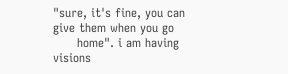"sure, it's fine, you can give them when you go
      home". i am having visions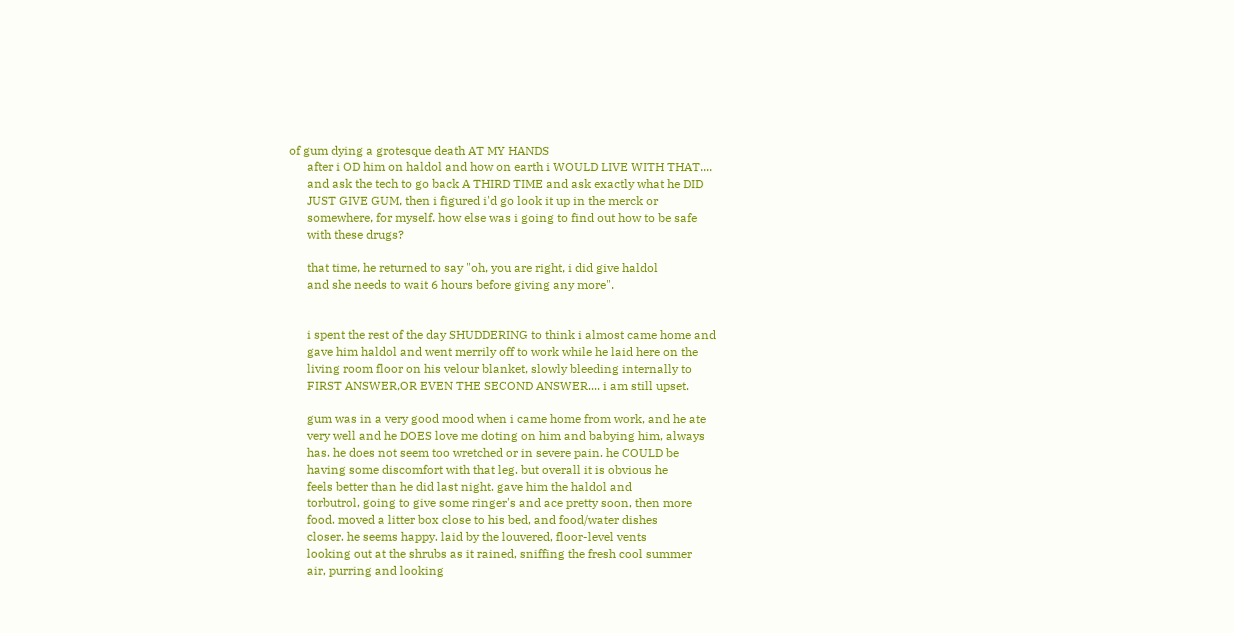of gum dying a grotesque death AT MY HANDS
      after i OD him on haldol and how on earth i WOULD LIVE WITH THAT....
      and ask the tech to go back A THIRD TIME and ask exactly what he DID
      JUST GIVE GUM, then i figured i'd go look it up in the merck or
      somewhere, for myself. how else was i going to find out how to be safe
      with these drugs?

      that time, he returned to say "oh, you are right, i did give haldol
      and she needs to wait 6 hours before giving any more".


      i spent the rest of the day SHUDDERING to think i almost came home and
      gave him haldol and went merrily off to work while he laid here on the
      living room floor on his velour blanket, slowly bleeding internally to
      FIRST ANSWER,OR EVEN THE SECOND ANSWER.... i am still upset.

      gum was in a very good mood when i came home from work, and he ate
      very well and he DOES love me doting on him and babying him, always
      has. he does not seem too wretched or in severe pain. he COULD be
      having some discomfort with that leg. but overall it is obvious he
      feels better than he did last night. gave him the haldol and
      torbutrol, going to give some ringer's and ace pretty soon, then more
      food. moved a litter box close to his bed, and food/water dishes
      closer. he seems happy. laid by the louvered, floor-level vents
      looking out at the shrubs as it rained, sniffing the fresh cool summer
      air, purring and looking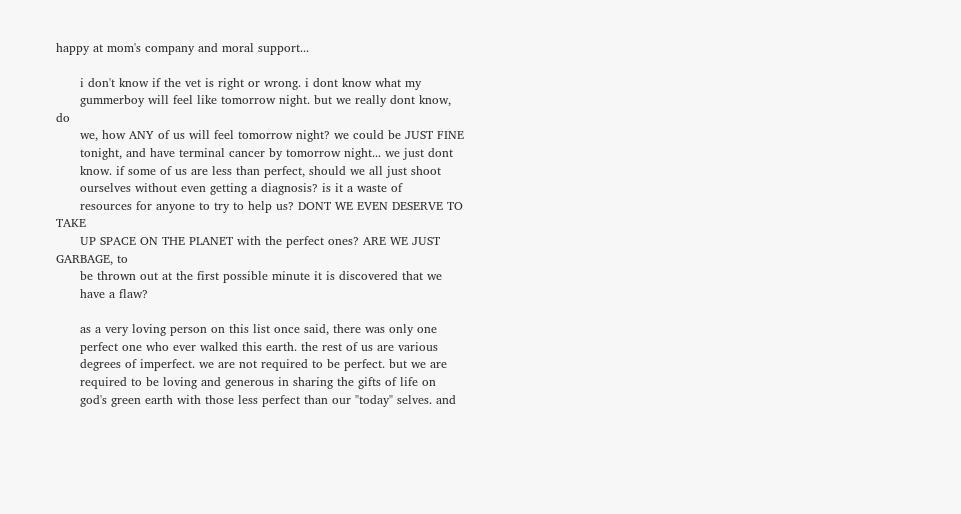happy at mom's company and moral support...

      i don't know if the vet is right or wrong. i dont know what my
      gummerboy will feel like tomorrow night. but we really dont know, do
      we, how ANY of us will feel tomorrow night? we could be JUST FINE
      tonight, and have terminal cancer by tomorrow night... we just dont
      know. if some of us are less than perfect, should we all just shoot
      ourselves without even getting a diagnosis? is it a waste of
      resources for anyone to try to help us? DONT WE EVEN DESERVE TO TAKE
      UP SPACE ON THE PLANET with the perfect ones? ARE WE JUST GARBAGE, to
      be thrown out at the first possible minute it is discovered that we
      have a flaw?

      as a very loving person on this list once said, there was only one
      perfect one who ever walked this earth. the rest of us are various
      degrees of imperfect. we are not required to be perfect. but we are
      required to be loving and generous in sharing the gifts of life on
      god's green earth with those less perfect than our "today" selves. and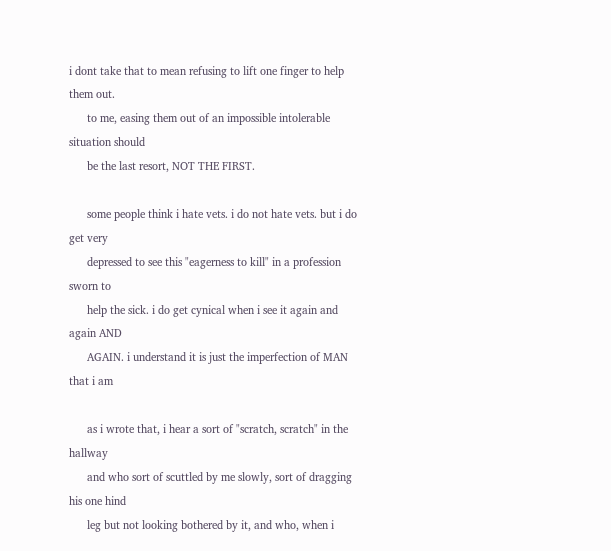i dont take that to mean refusing to lift one finger to help them out.
      to me, easing them out of an impossible intolerable situation should
      be the last resort, NOT THE FIRST.

      some people think i hate vets. i do not hate vets. but i do get very
      depressed to see this "eagerness to kill" in a profession sworn to
      help the sick. i do get cynical when i see it again and again AND
      AGAIN. i understand it is just the imperfection of MAN that i am

      as i wrote that, i hear a sort of "scratch, scratch" in the hallway
      and who sort of scuttled by me slowly, sort of dragging his one hind
      leg but not looking bothered by it, and who, when i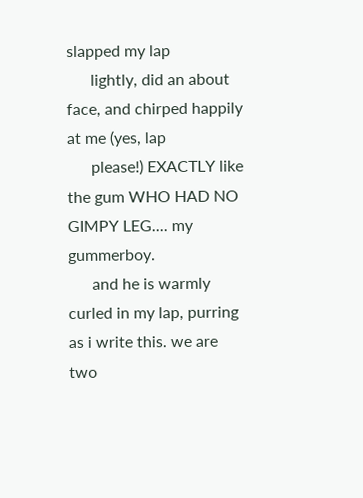slapped my lap
      lightly, did an about face, and chirped happily at me (yes, lap
      please!) EXACTLY like the gum WHO HAD NO GIMPY LEG.... my gummerboy.
      and he is warmly curled in my lap, purring as i write this. we are two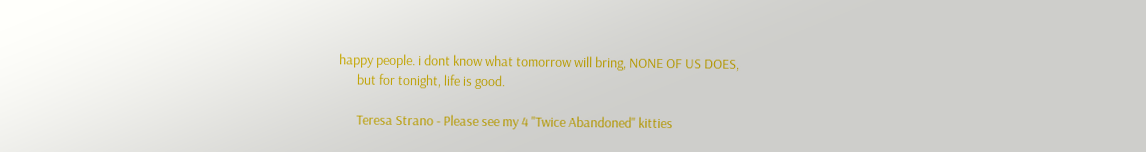happy people. i dont know what tomorrow will bring, NONE OF US DOES,
      but for tonight, life is good.

      Teresa Strano - Please see my 4 "Twice Abandoned" kitties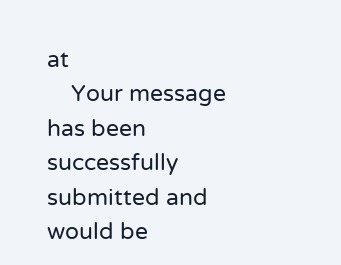at
    Your message has been successfully submitted and would be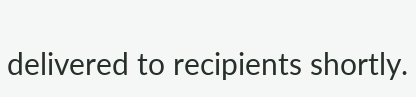delivered to recipients shortly.